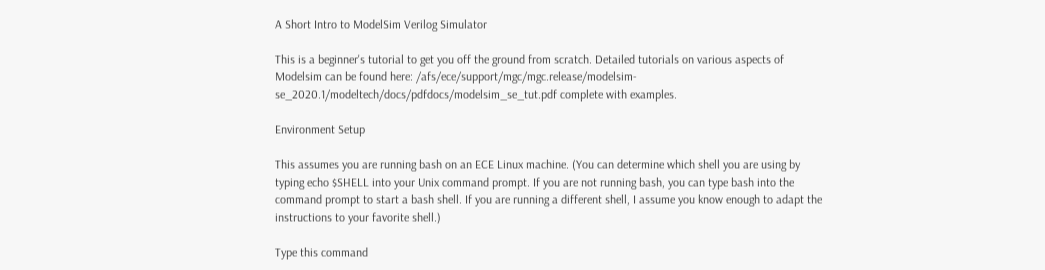A Short Intro to ModelSim Verilog Simulator

This is a beginner's tutorial to get you off the ground from scratch. Detailed tutorials on various aspects of Modelsim can be found here: /afs/ece/support/mgc/mgc.release/modelsim-se_2020.1/modeltech/docs/pdfdocs/modelsim_se_tut.pdf complete with examples.

Environment Setup

This assumes you are running bash on an ECE Linux machine. (You can determine which shell you are using by typing echo $SHELL into your Unix command prompt. If you are not running bash, you can type bash into the command prompt to start a bash shell. If you are running a different shell, I assume you know enough to adapt the instructions to your favorite shell.)

Type this command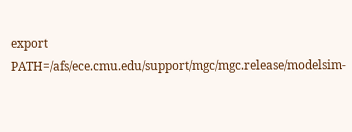export PATH=/afs/ece.cmu.edu/support/mgc/mgc.release/modelsim-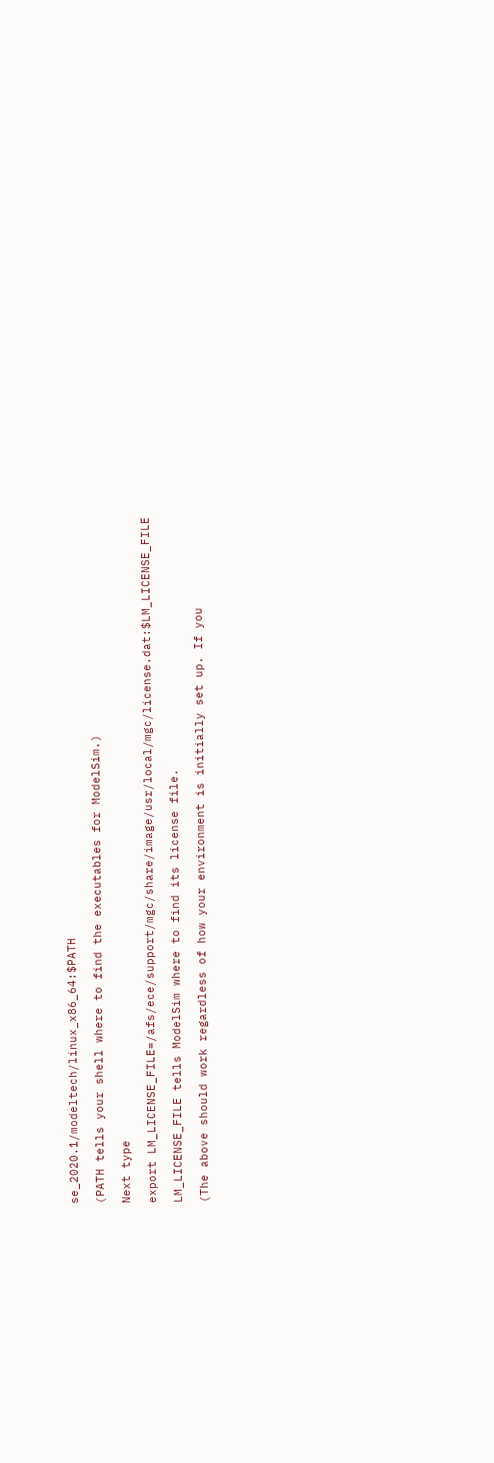se_2020.1/modeltech/linux_x86_64:$PATH

(PATH tells your shell where to find the executables for ModelSim.)

Next type

export LM_LICENSE_FILE=/afs/ece/support/mgc/share/image/usr/local/mgc/license.dat:$LM_LICENSE_FILE

LM_LICENSE_FILE tells ModelSim where to find its license file.

(The above should work regardless of how your environment is initially set up. If you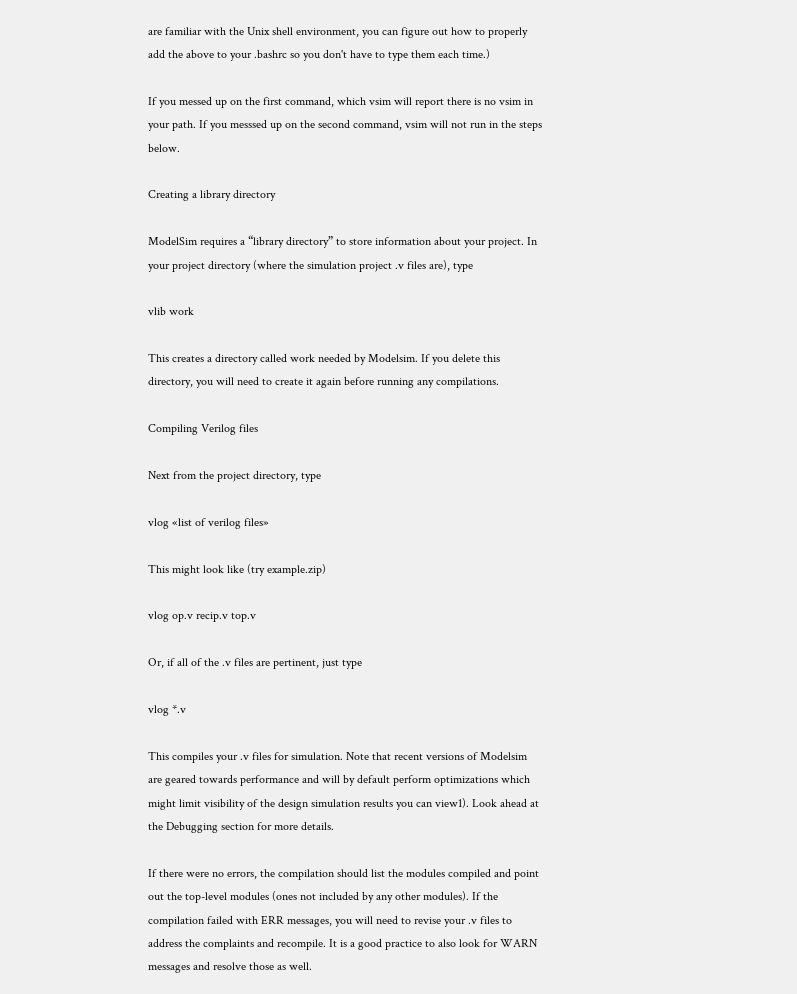are familiar with the Unix shell environment, you can figure out how to properly add the above to your .bashrc so you don't have to type them each time.)

If you messed up on the first command, which vsim will report there is no vsim in your path. If you messsed up on the second command, vsim will not run in the steps below.

Creating a library directory

ModelSim requires a “library directory” to store information about your project. In your project directory (where the simulation project .v files are), type

vlib work

This creates a directory called work needed by Modelsim. If you delete this directory, you will need to create it again before running any compilations.

Compiling Verilog files

Next from the project directory, type

vlog «list of verilog files»

This might look like (try example.zip)

vlog op.v recip.v top.v

Or, if all of the .v files are pertinent, just type

vlog *.v

This compiles your .v files for simulation. Note that recent versions of Modelsim are geared towards performance and will by default perform optimizations which might limit visibility of the design simulation results you can view1). Look ahead at the Debugging section for more details.

If there were no errors, the compilation should list the modules compiled and point out the top-level modules (ones not included by any other modules). If the compilation failed with ERR messages, you will need to revise your .v files to address the complaints and recompile. It is a good practice to also look for WARN messages and resolve those as well.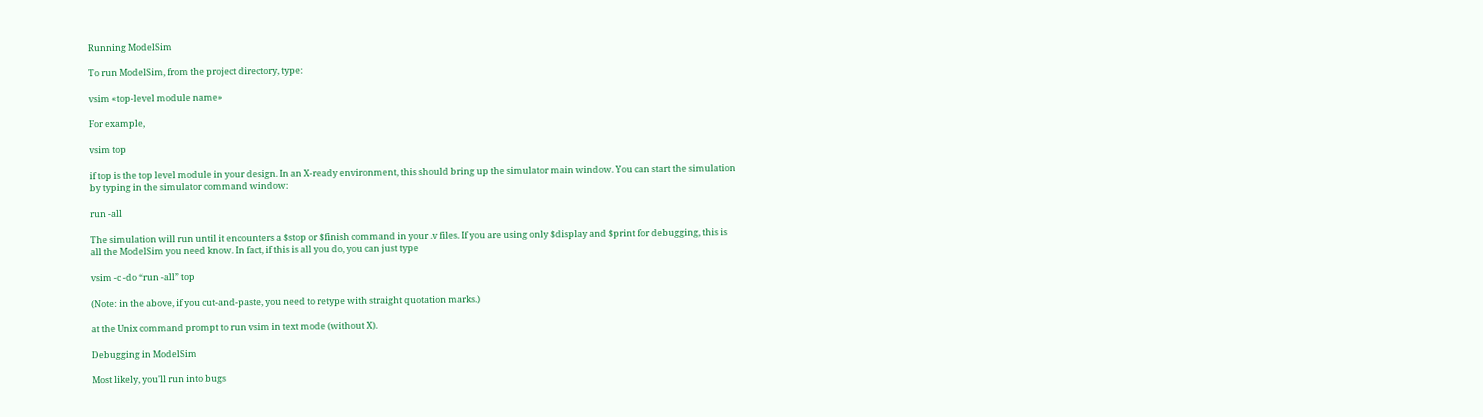Running ModelSim

To run ModelSim, from the project directory, type:

vsim «top-level module name»

For example,

vsim top

if top is the top level module in your design. In an X-ready environment, this should bring up the simulator main window. You can start the simulation by typing in the simulator command window:

run -all

The simulation will run until it encounters a $stop or $finish command in your .v files. If you are using only $display and $print for debugging, this is all the ModelSim you need know. In fact, if this is all you do, you can just type

vsim -c -do “run -all” top

(Note: in the above, if you cut-and-paste, you need to retype with straight quotation marks.)

at the Unix command prompt to run vsim in text mode (without X).

Debugging in ModelSim

Most likely, you'll run into bugs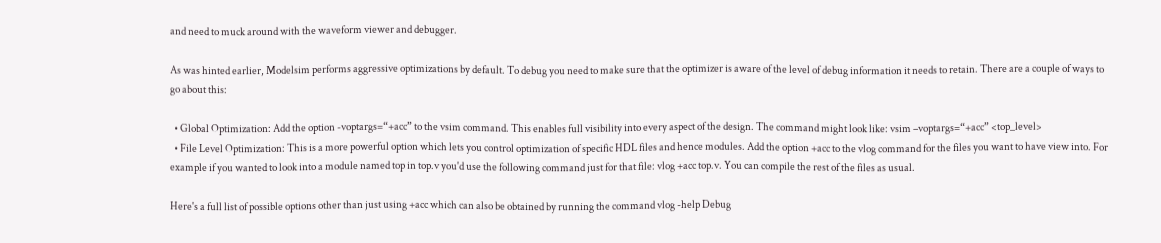and need to muck around with the waveform viewer and debugger.

As was hinted earlier, Modelsim performs aggressive optimizations by default. To debug you need to make sure that the optimizer is aware of the level of debug information it needs to retain. There are a couple of ways to go about this:

  • Global Optimization: Add the option -voptargs=“+acc” to the vsim command. This enables full visibility into every aspect of the design. The command might look like: vsim –voptargs=“+acc” <top_level>
  • File Level Optimization: This is a more powerful option which lets you control optimization of specific HDL files and hence modules. Add the option +acc to the vlog command for the files you want to have view into. For example if you wanted to look into a module named top in top.v you'd use the following command just for that file: vlog +acc top.v. You can compile the rest of the files as usual.

Here's a full list of possible options other than just using +acc which can also be obtained by running the command vlog -help Debug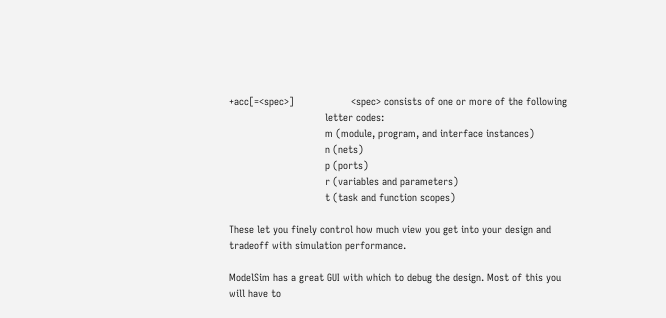+acc[=<spec>]                   <spec> consists of one or more of the following
                                letter codes:
                                m (module, program, and interface instances)
                                n (nets)
                                p (ports)
                                r (variables and parameters)
                                t (task and function scopes)

These let you finely control how much view you get into your design and tradeoff with simulation performance.

ModelSim has a great GUI with which to debug the design. Most of this you will have to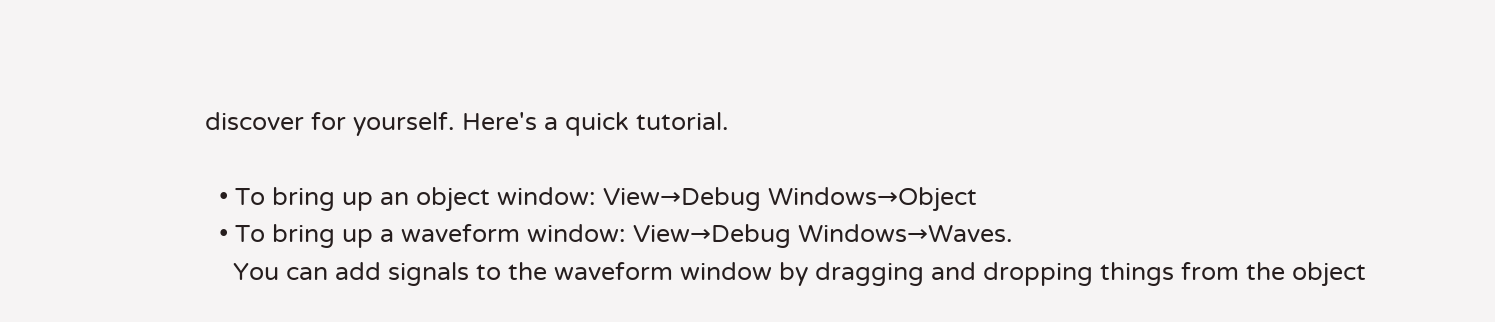discover for yourself. Here's a quick tutorial.

  • To bring up an object window: View→Debug Windows→Object
  • To bring up a waveform window: View→Debug Windows→Waves.
    You can add signals to the waveform window by dragging and dropping things from the object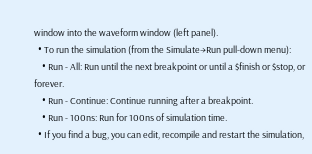window into the waveform window (left panel).
  • To run the simulation (from the Simulate→Run pull-down menu):
    • Run - All: Run until the next breakpoint or until a $finish or $stop, or forever.
    • Run - Continue: Continue running after a breakpoint.
    • Run - 100ns: Run for 100ns of simulation time.
  • If you find a bug, you can edit, recompile and restart the simulation,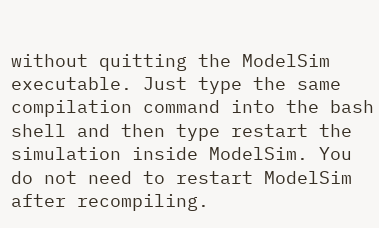without quitting the ModelSim executable. Just type the same compilation command into the bash shell and then type restart the simulation inside ModelSim. You do not need to restart ModelSim after recompiling.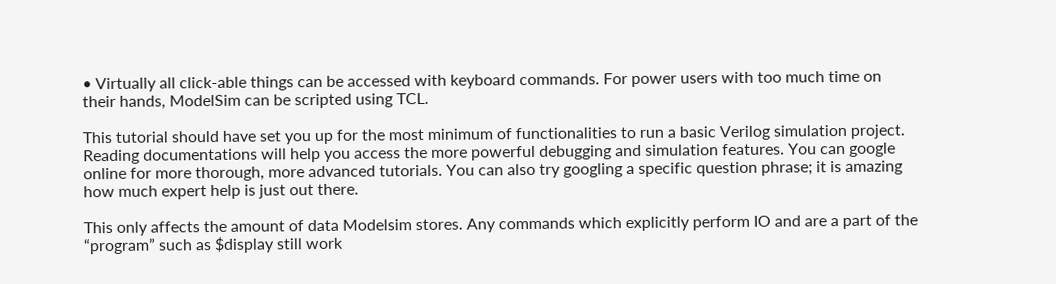• Virtually all click-able things can be accessed with keyboard commands. For power users with too much time on their hands, ModelSim can be scripted using TCL.

This tutorial should have set you up for the most minimum of functionalities to run a basic Verilog simulation project. Reading documentations will help you access the more powerful debugging and simulation features. You can google online for more thorough, more advanced tutorials. You can also try googling a specific question phrase; it is amazing how much expert help is just out there.

This only affects the amount of data Modelsim stores. Any commands which explicitly perform IO and are a part of the “program” such as $display still work